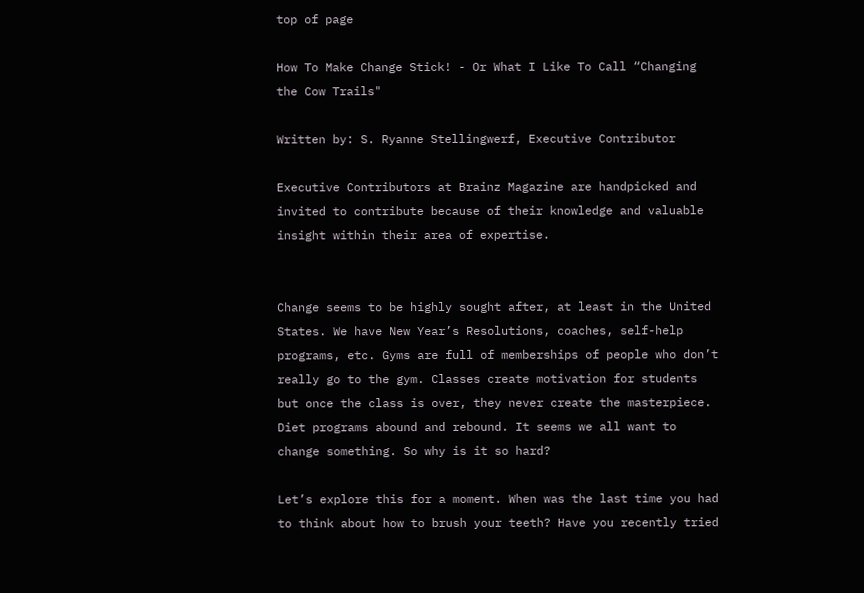top of page

How To Make Change Stick! - Or What I Like To Call “Changing the Cow Trails"

Written by: S. Ryanne Stellingwerf, Executive Contributor

Executive Contributors at Brainz Magazine are handpicked and invited to contribute because of their knowledge and valuable insight within their area of expertise.


Change seems to be highly sought after, at least in the United States. We have New Year’s Resolutions, coaches, self-help programs, etc. Gyms are full of memberships of people who don’t really go to the gym. Classes create motivation for students but once the class is over, they never create the masterpiece. Diet programs abound and rebound. It seems we all want to change something. So why is it so hard?

Let’s explore this for a moment. When was the last time you had to think about how to brush your teeth? Have you recently tried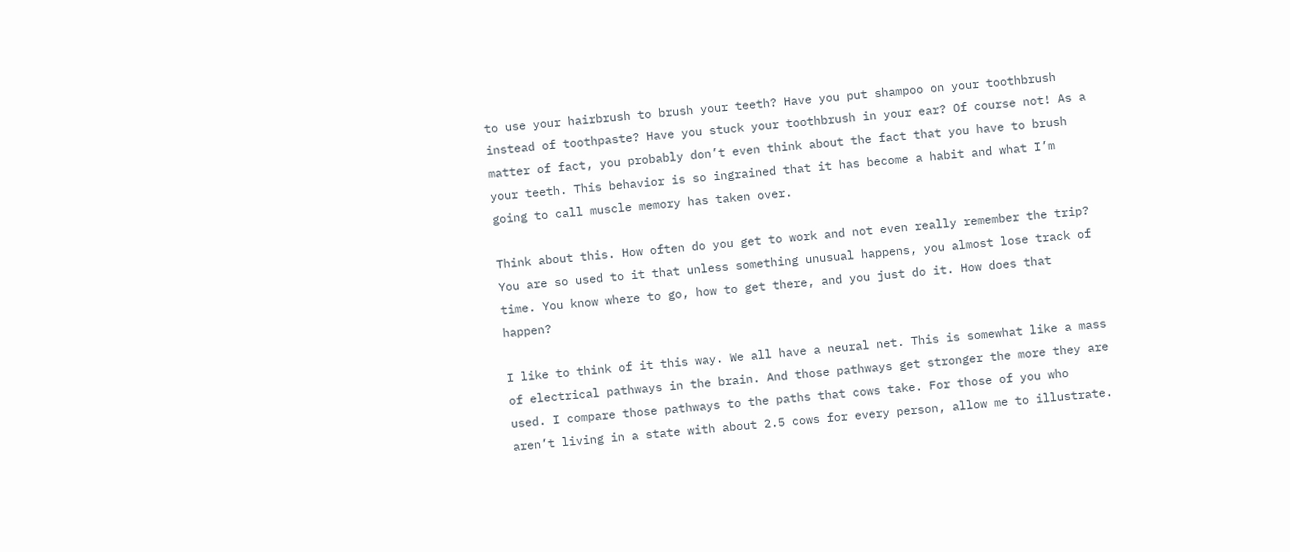to use your hairbrush to brush your teeth? Have you put shampoo on your toothbrush instead of toothpaste? Have you stuck your toothbrush in your ear? Of course not! As a matter of fact, you probably don’t even think about the fact that you have to brush your teeth. This behavior is so ingrained that it has become a habit and what I’m going to call muscle memory has taken over.

Think about this. How often do you get to work and not even really remember the trip? You are so used to it that unless something unusual happens, you almost lose track of time. You know where to go, how to get there, and you just do it. How does that happen?

I like to think of it this way. We all have a neural net. This is somewhat like a mass of electrical pathways in the brain. And those pathways get stronger the more they are used. I compare those pathways to the paths that cows take. For those of you who aren’t living in a state with about 2.5 cows for every person, allow me to illustrate.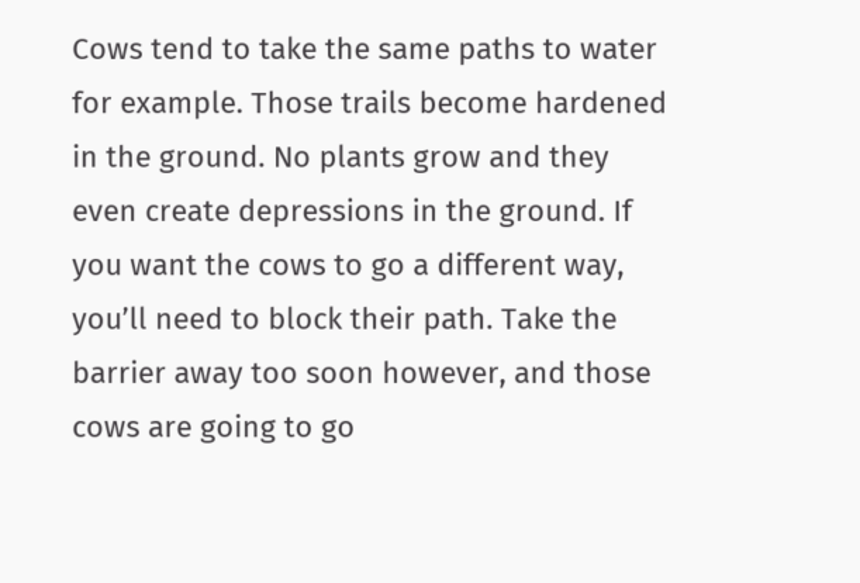Cows tend to take the same paths to water for example. Those trails become hardened in the ground. No plants grow and they even create depressions in the ground. If you want the cows to go a different way, you’ll need to block their path. Take the barrier away too soon however, and those cows are going to go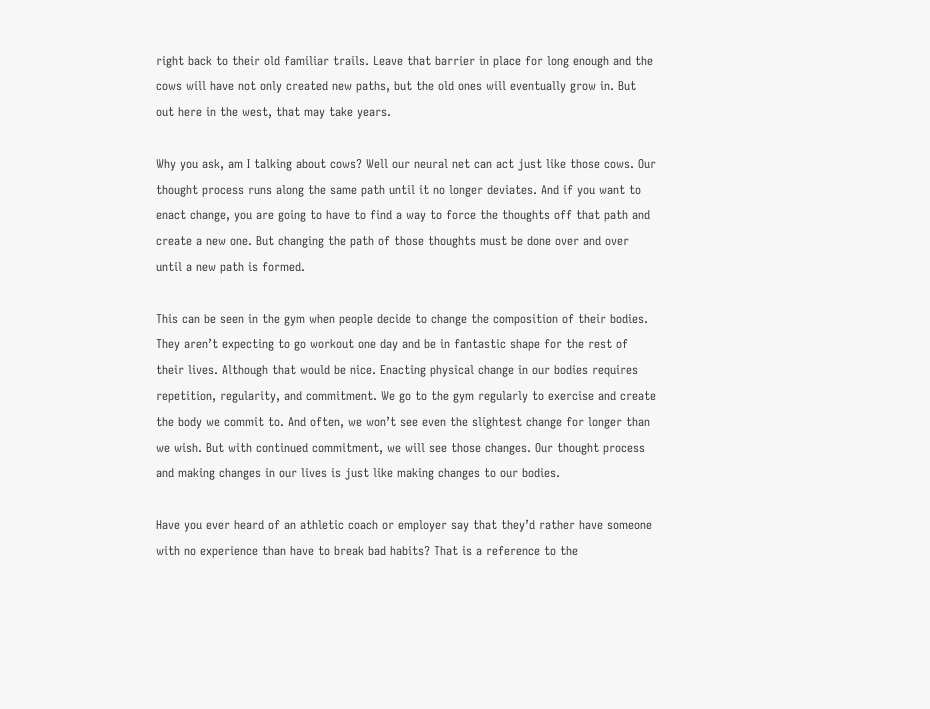right back to their old familiar trails. Leave that barrier in place for long enough and the cows will have not only created new paths, but the old ones will eventually grow in. But out here in the west, that may take years.

Why you ask, am I talking about cows? Well our neural net can act just like those cows. Our thought process runs along the same path until it no longer deviates. And if you want to enact change, you are going to have to find a way to force the thoughts off that path and create a new one. But changing the path of those thoughts must be done over and over until a new path is formed.

This can be seen in the gym when people decide to change the composition of their bodies. They aren’t expecting to go workout one day and be in fantastic shape for the rest of their lives. Although that would be nice. Enacting physical change in our bodies requires repetition, regularity, and commitment. We go to the gym regularly to exercise and create the body we commit to. And often, we won’t see even the slightest change for longer than we wish. But with continued commitment, we will see those changes. Our thought process and making changes in our lives is just like making changes to our bodies.

Have you ever heard of an athletic coach or employer say that they’d rather have someone with no experience than have to break bad habits? That is a reference to the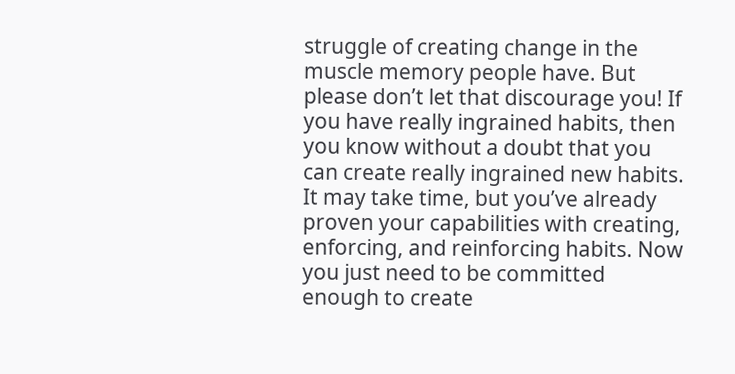struggle of creating change in the muscle memory people have. But please don’t let that discourage you! If you have really ingrained habits, then you know without a doubt that you can create really ingrained new habits. It may take time, but you’ve already proven your capabilities with creating, enforcing, and reinforcing habits. Now you just need to be committed enough to create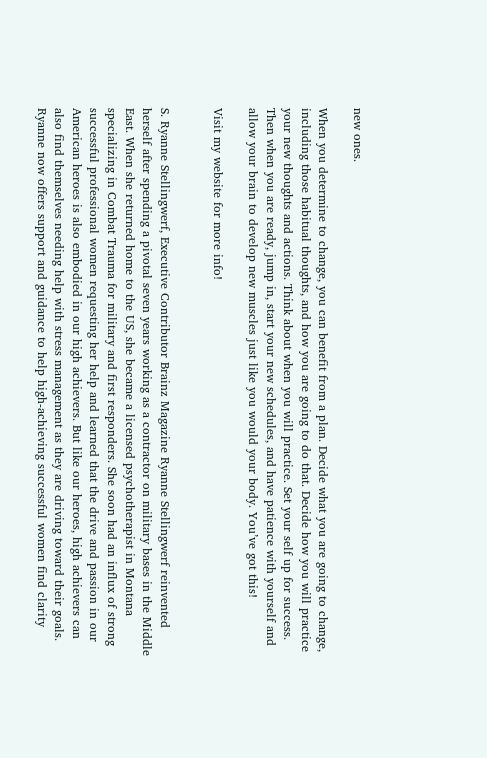new ones.

When you determine to change, you can benefit from a plan. Decide what you are going to change, including those habitual thoughts, and how you are going to do that. Decide how you will practice your new thoughts and actions. Think about when you will practice. Set your self up for success. Then when you are ready, jump in, start your new schedules, and have patience with yourself and allow your brain to develop new muscles just like you would your body. You’ve got this!

Visit my website for more info!


S. Ryanne Stellingwerf, Executive Contributor Brainz Magazine Ryanne Stellingwerf reinvented herself after spending a pivotal seven years working as a contractor on military bases in the Middle East. When she returned home to the US, she became a licensed psychotherapist in Montana specializing in Combat Trauma for military and first responders. She soon had an influx of strong successful professional women requesting her help and learned that the drive and passion in our American heroes is also embodied in our high achievers. But like our heroes, high achievers can also find themselves needing help with stress management as they are driving toward their goals. Ryanne now offers support and guidance to help high-achieving successful women find clarity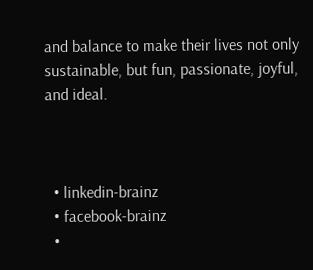and balance to make their lives not only sustainable, but fun, passionate, joyful, and ideal.



  • linkedin-brainz
  • facebook-brainz
  •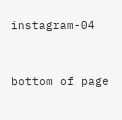instagram-04


bottom of page